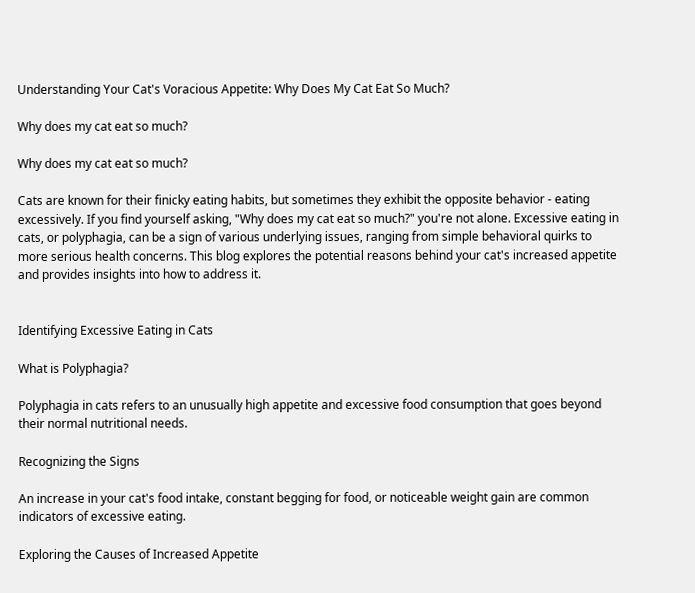Understanding Your Cat's Voracious Appetite: Why Does My Cat Eat So Much?

Why does my cat eat so much?

Why does my cat eat so much?

Cats are known for their finicky eating habits, but sometimes they exhibit the opposite behavior - eating excessively. If you find yourself asking, "Why does my cat eat so much?" you're not alone. Excessive eating in cats, or polyphagia, can be a sign of various underlying issues, ranging from simple behavioral quirks to more serious health concerns. This blog explores the potential reasons behind your cat's increased appetite and provides insights into how to address it.


Identifying Excessive Eating in Cats

What is Polyphagia?

Polyphagia in cats refers to an unusually high appetite and excessive food consumption that goes beyond their normal nutritional needs.

Recognizing the Signs

An increase in your cat's food intake, constant begging for food, or noticeable weight gain are common indicators of excessive eating.

Exploring the Causes of Increased Appetite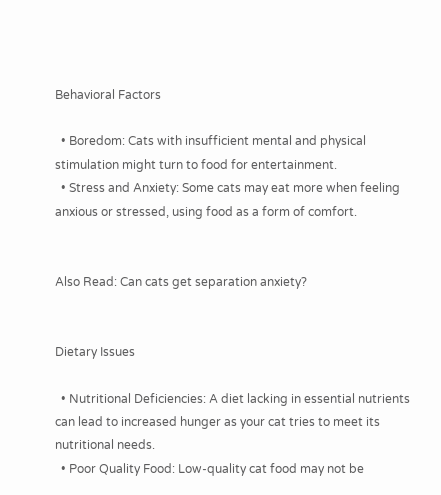Behavioral Factors

  • Boredom: Cats with insufficient mental and physical stimulation might turn to food for entertainment.
  • Stress and Anxiety: Some cats may eat more when feeling anxious or stressed, using food as a form of comfort.


Also Read: Can cats get separation anxiety?


Dietary Issues

  • Nutritional Deficiencies: A diet lacking in essential nutrients can lead to increased hunger as your cat tries to meet its nutritional needs.
  • Poor Quality Food: Low-quality cat food may not be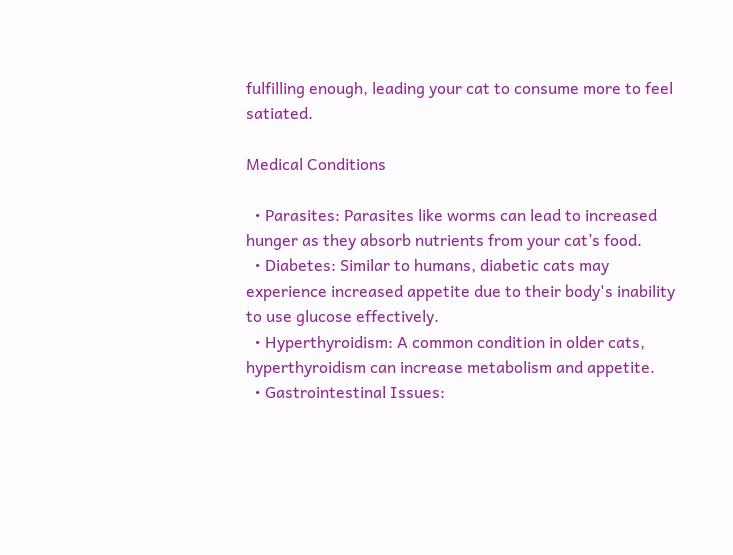fulfilling enough, leading your cat to consume more to feel satiated.

Medical Conditions

  • Parasites: Parasites like worms can lead to increased hunger as they absorb nutrients from your cat’s food.
  • Diabetes: Similar to humans, diabetic cats may experience increased appetite due to their body's inability to use glucose effectively.
  • Hyperthyroidism: A common condition in older cats, hyperthyroidism can increase metabolism and appetite.
  • Gastrointestinal Issues: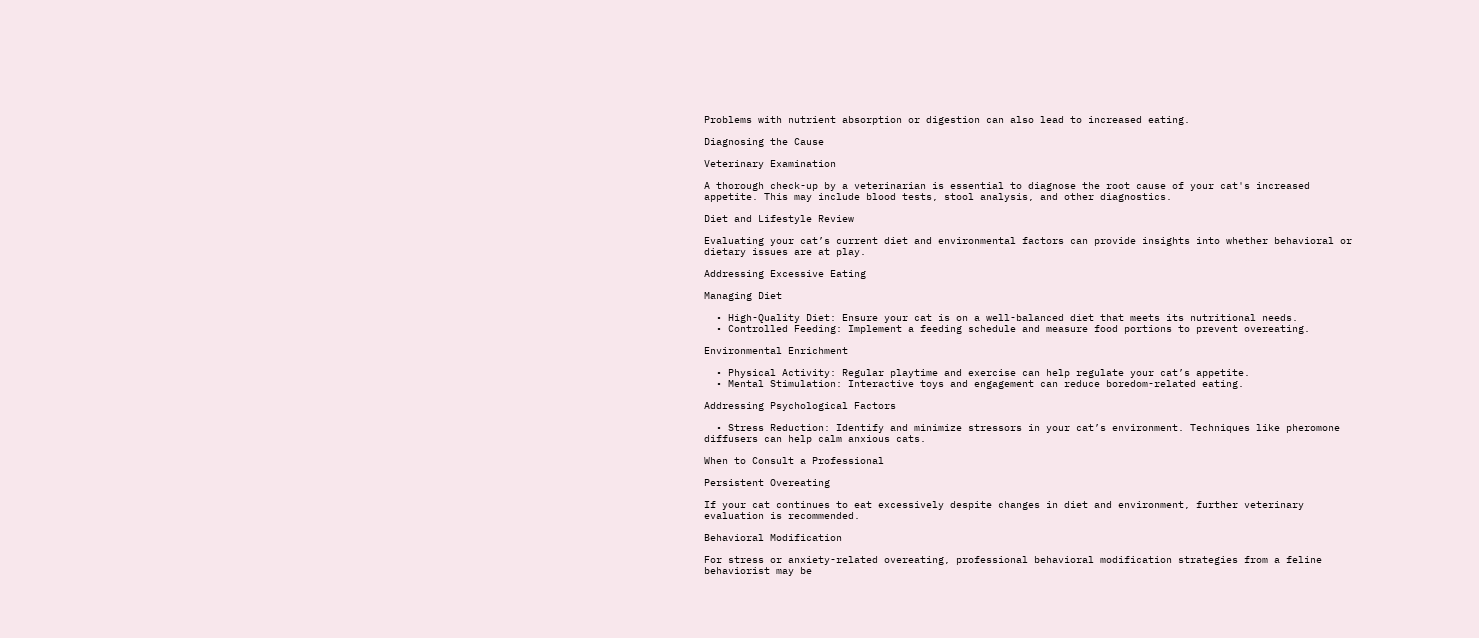Problems with nutrient absorption or digestion can also lead to increased eating.

Diagnosing the Cause

Veterinary Examination

A thorough check-up by a veterinarian is essential to diagnose the root cause of your cat's increased appetite. This may include blood tests, stool analysis, and other diagnostics.

Diet and Lifestyle Review

Evaluating your cat’s current diet and environmental factors can provide insights into whether behavioral or dietary issues are at play.

Addressing Excessive Eating

Managing Diet

  • High-Quality Diet: Ensure your cat is on a well-balanced diet that meets its nutritional needs.
  • Controlled Feeding: Implement a feeding schedule and measure food portions to prevent overeating.

Environmental Enrichment

  • Physical Activity: Regular playtime and exercise can help regulate your cat’s appetite.
  • Mental Stimulation: Interactive toys and engagement can reduce boredom-related eating.

Addressing Psychological Factors

  • Stress Reduction: Identify and minimize stressors in your cat’s environment. Techniques like pheromone diffusers can help calm anxious cats.

When to Consult a Professional

Persistent Overeating

If your cat continues to eat excessively despite changes in diet and environment, further veterinary evaluation is recommended.

Behavioral Modification

For stress or anxiety-related overeating, professional behavioral modification strategies from a feline behaviorist may be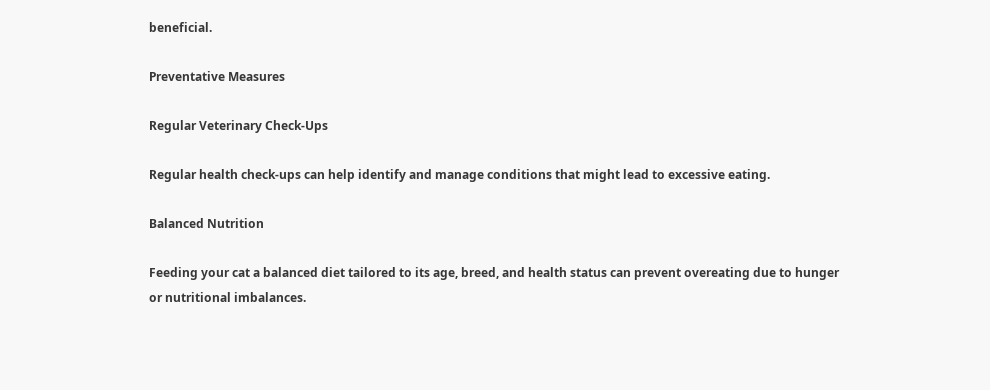beneficial.

Preventative Measures

Regular Veterinary Check-Ups

Regular health check-ups can help identify and manage conditions that might lead to excessive eating.

Balanced Nutrition

Feeding your cat a balanced diet tailored to its age, breed, and health status can prevent overeating due to hunger or nutritional imbalances.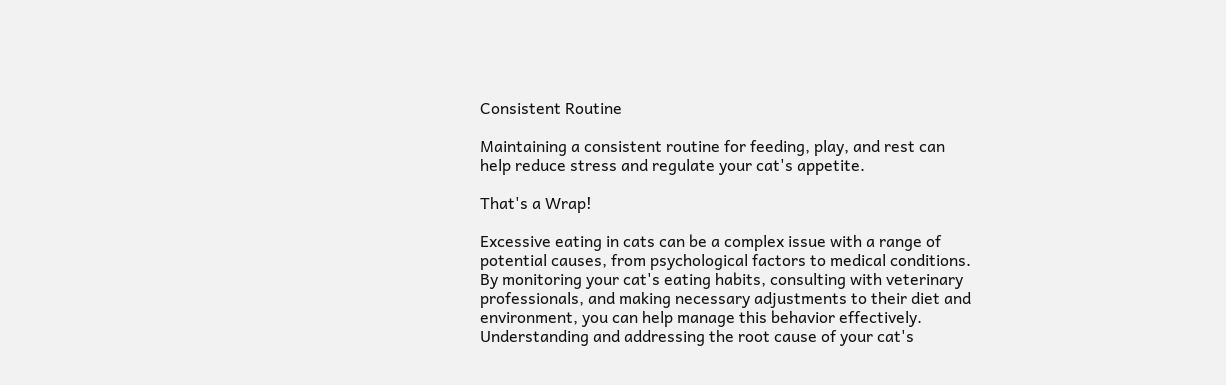Consistent Routine

Maintaining a consistent routine for feeding, play, and rest can help reduce stress and regulate your cat's appetite.

That's a Wrap!

Excessive eating in cats can be a complex issue with a range of potential causes, from psychological factors to medical conditions. By monitoring your cat's eating habits, consulting with veterinary professionals, and making necessary adjustments to their diet and environment, you can help manage this behavior effectively. Understanding and addressing the root cause of your cat's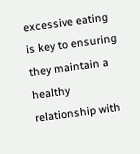excessive eating is key to ensuring they maintain a healthy relationship with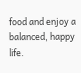food and enjoy a balanced, happy life.